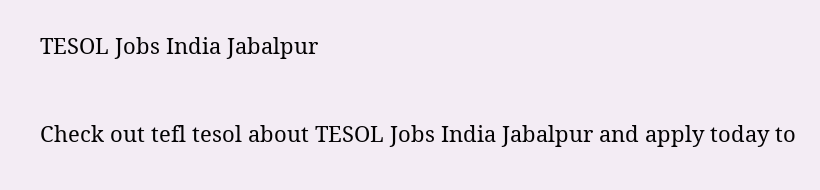TESOL Jobs India Jabalpur

Check out tefl tesol about TESOL Jobs India Jabalpur and apply today to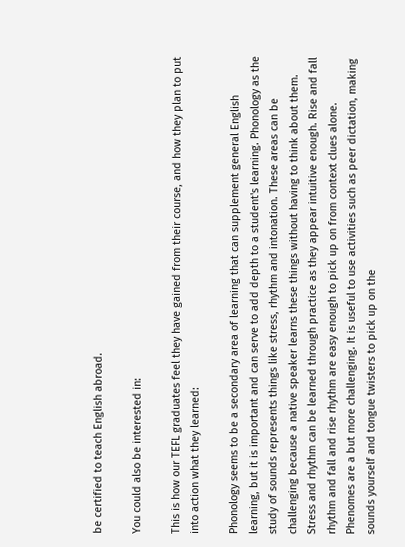be certified to teach English abroad.

You could also be interested in:

This is how our TEFL graduates feel they have gained from their course, and how they plan to put into action what they learned:

Phonology seems to be a secondary area of learning that can supplement general English learning, but it is important and can serve to add depth to a student's learning. Phonology as the study of sounds represents things like stress, rhythm and intonation. These areas can be challenging because a native speaker learns these things without having to think about them. Stress and rhythm can be learned through practice as they appear intuitive enough. Rise and fall rhythm and fall and rise rhythm are easy enough to pick up on from context clues alone. Phenomes are a but more challenging. It is useful to use activities such as peer dictation, making sounds yourself and tongue twisters to pick up on the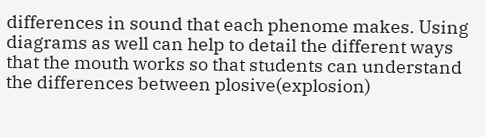differences in sound that each phenome makes. Using diagrams as well can help to detail the different ways that the mouth works so that students can understand the differences between plosive(explosion)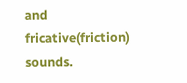and fricative(friction) sounds.